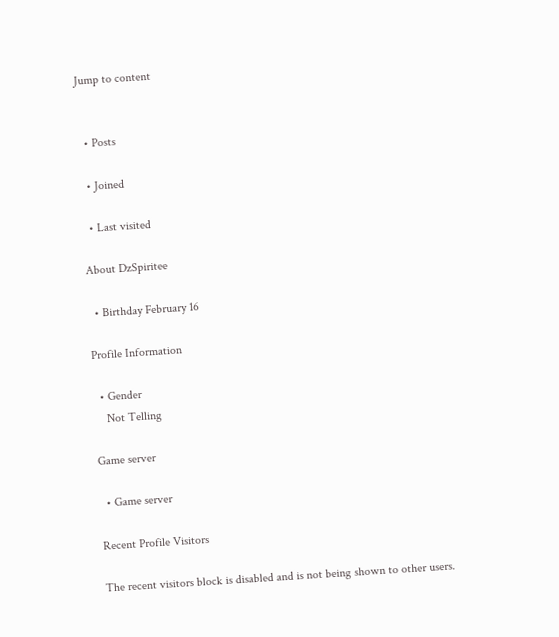Jump to content


  • Posts

  • Joined

  • Last visited

About DzSpiritee

  • Birthday February 16

Profile Information

  • Gender
    Not Telling

Game server

  • Game server

Recent Profile Visitors

The recent visitors block is disabled and is not being shown to other users.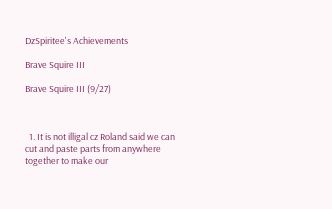DzSpiritee's Achievements

Brave Squire III

Brave Squire III (9/27)



  1. It is not illigal cz Roland said we can cut and paste parts from anywhere together to make our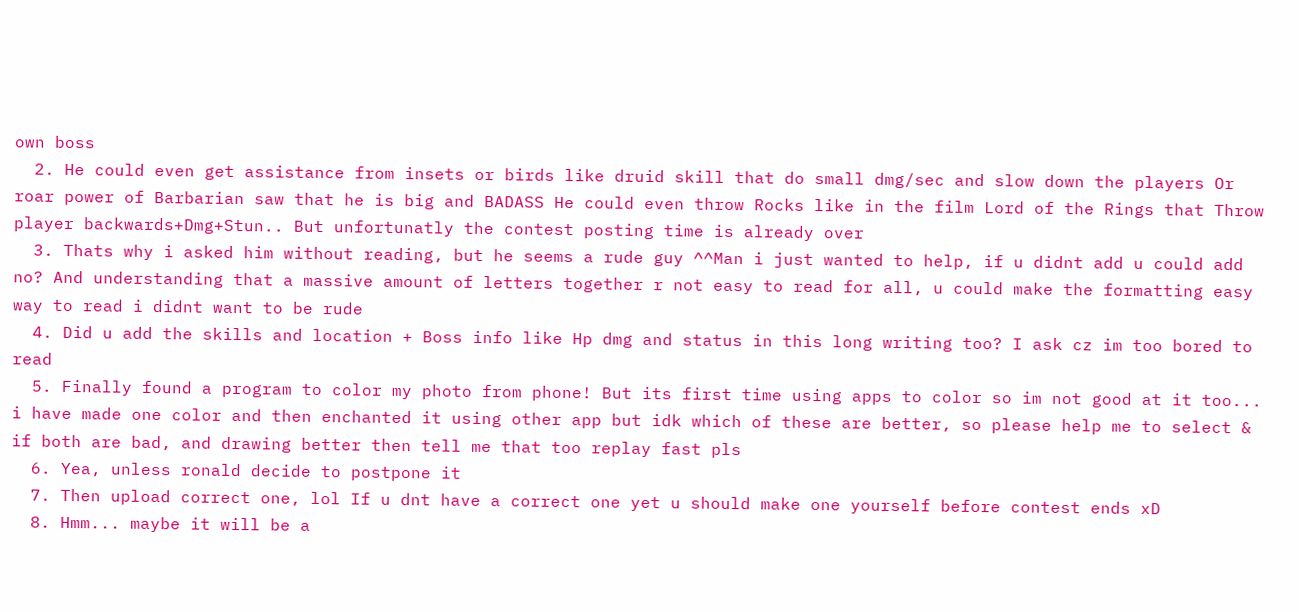own boss
  2. He could even get assistance from insets or birds like druid skill that do small dmg/sec and slow down the players Or roar power of Barbarian saw that he is big and BADASS He could even throw Rocks like in the film Lord of the Rings that Throw player backwards+Dmg+Stun.. But unfortunatly the contest posting time is already over
  3. Thats why i asked him without reading, but he seems a rude guy ^^Man i just wanted to help, if u didnt add u could add no? And understanding that a massive amount of letters together r not easy to read for all, u could make the formatting easy way to read i didnt want to be rude
  4. Did u add the skills and location + Boss info like Hp dmg and status in this long writing too? I ask cz im too bored to read
  5. Finally found a program to color my photo from phone! But its first time using apps to color so im not good at it too... i have made one color and then enchanted it using other app but idk which of these are better, so please help me to select & if both are bad, and drawing better then tell me that too replay fast pls
  6. Yea, unless ronald decide to postpone it
  7. Then upload correct one, lol If u dnt have a correct one yet u should make one yourself before contest ends xD
  8. Hmm... maybe it will be a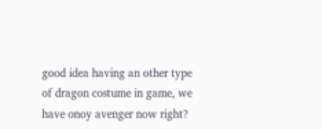good idea having an other type of dragon costume in game, we have onoy avenger now right?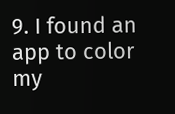9. I found an app to color my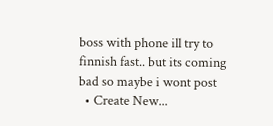boss with phone ill try to finnish fast.. but its coming bad so maybe i wont post
  • Create New...